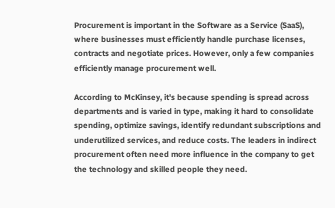Procurement is important in the Software as a Service (SaaS), where businesses must efficiently handle purchase licenses, contracts and negotiate prices. However, only a few companies efficiently manage procurement well.

According to McKinsey, it's because spending is spread across departments and is varied in type, making it hard to consolidate spending, optimize savings, identify redundant subscriptions and underutilized services, and reduce costs. The leaders in indirect procurement often need more influence in the company to get the technology and skilled people they need.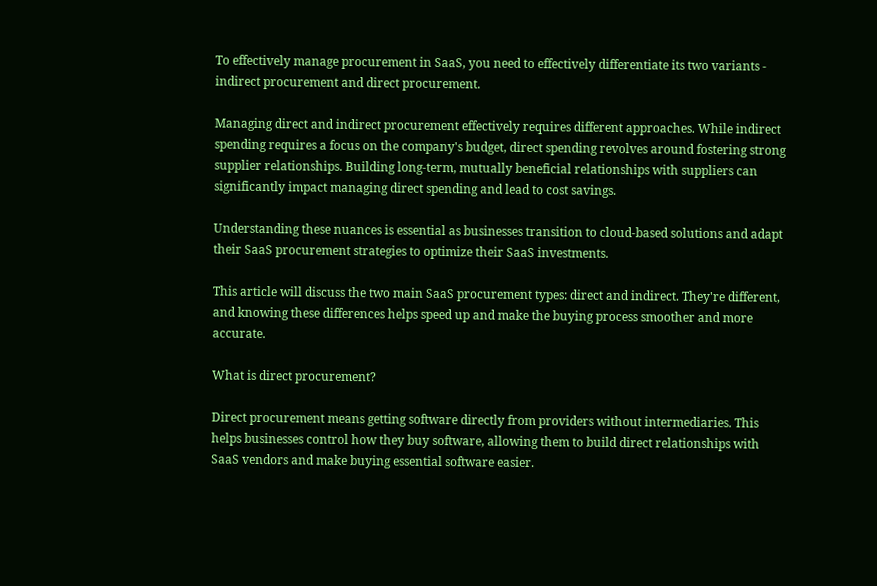To effectively manage procurement in SaaS, you need to effectively differentiate its two variants - indirect procurement and direct procurement.

Managing direct and indirect procurement effectively requires different approaches. While indirect spending requires a focus on the company's budget, direct spending revolves around fostering strong supplier relationships. Building long-term, mutually beneficial relationships with suppliers can significantly impact managing direct spending and lead to cost savings.

Understanding these nuances is essential as businesses transition to cloud-based solutions and adapt their SaaS procurement strategies to optimize their SaaS investments.

This article will discuss the two main SaaS procurement types: direct and indirect. They're different, and knowing these differences helps speed up and make the buying process smoother and more accurate.

What is direct procurement?

Direct procurement means getting software directly from providers without intermediaries. This helps businesses control how they buy software, allowing them to build direct relationships with SaaS vendors and make buying essential software easier.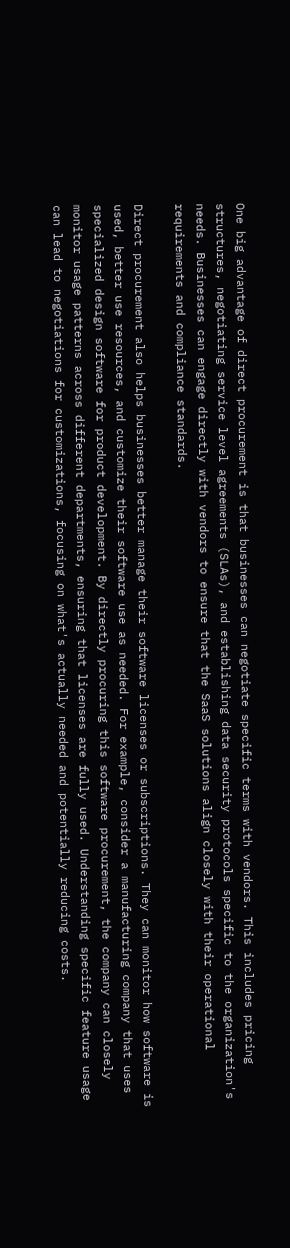One big advantage of direct procurement is that businesses can negotiate specific terms with vendors. This includes pricing structures, negotiating service level agreements (SLAs), and establishing data security protocols specific to the organization's needs. Businesses can engage directly with vendors to ensure that the SaaS solutions align closely with their operational requirements and compliance standards.

Direct procurement also helps businesses better manage their software licenses or subscriptions. They can monitor how software is used, better use resources, and customize their software use as needed. For example, consider a manufacturing company that uses specialized design software for product development. By directly procuring this software procurement, the company can closely monitor usage patterns across different departments, ensuring that licenses are fully used. Understanding specific feature usage can lead to negotiations for customizations, focusing on what's actually needed and potentially reducing costs.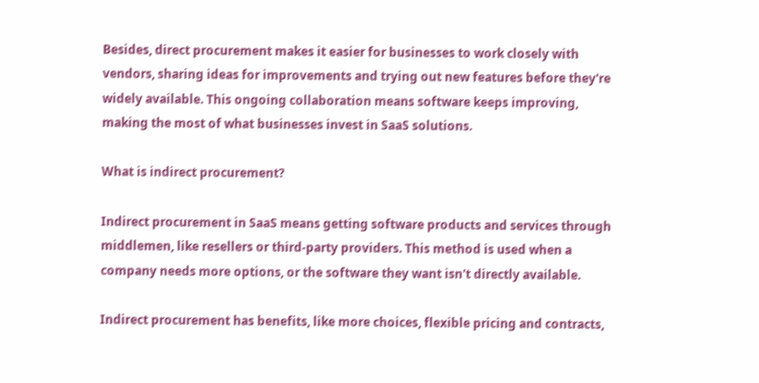Besides, direct procurement makes it easier for businesses to work closely with vendors, sharing ideas for improvements and trying out new features before they're widely available. This ongoing collaboration means software keeps improving, making the most of what businesses invest in SaaS solutions.

What is indirect procurement?

Indirect procurement in SaaS means getting software products and services through middlemen, like resellers or third-party providers. This method is used when a company needs more options, or the software they want isn't directly available.

Indirect procurement has benefits, like more choices, flexible pricing and contracts,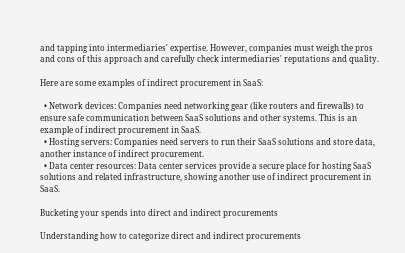and tapping into intermediaries' expertise. However, companies must weigh the pros and cons of this approach and carefully check intermediaries' reputations and quality.

Here are some examples of indirect procurement in SaaS:

  • Network devices: Companies need networking gear (like routers and firewalls) to ensure safe communication between SaaS solutions and other systems. This is an example of indirect procurement in SaaS.
  • Hosting servers: Companies need servers to run their SaaS solutions and store data, another instance of indirect procurement.
  • Data center resources: Data center services provide a secure place for hosting SaaS solutions and related infrastructure, showing another use of indirect procurement in SaaS.

Bucketing your spends into direct and indirect procurements

Understanding how to categorize direct and indirect procurements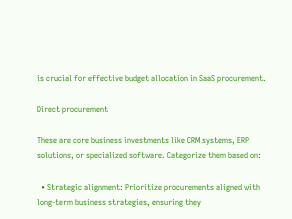is crucial for effective budget allocation in SaaS procurement.

Direct procurement

These are core business investments like CRM systems, ERP solutions, or specialized software. Categorize them based on:

  • Strategic alignment: Prioritize procurements aligned with long-term business strategies, ensuring they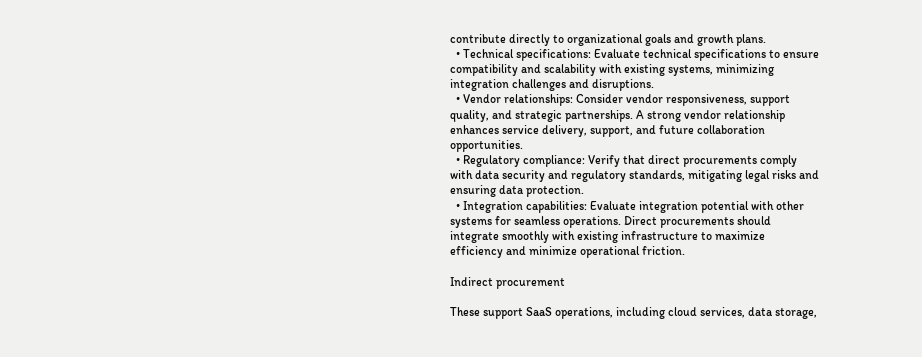contribute directly to organizational goals and growth plans.
  • Technical specifications: Evaluate technical specifications to ensure compatibility and scalability with existing systems, minimizing integration challenges and disruptions.
  • Vendor relationships: Consider vendor responsiveness, support quality, and strategic partnerships. A strong vendor relationship enhances service delivery, support, and future collaboration opportunities.
  • Regulatory compliance: Verify that direct procurements comply with data security and regulatory standards, mitigating legal risks and ensuring data protection.
  • Integration capabilities: Evaluate integration potential with other systems for seamless operations. Direct procurements should integrate smoothly with existing infrastructure to maximize efficiency and minimize operational friction.

Indirect procurement

These support SaaS operations, including cloud services, data storage,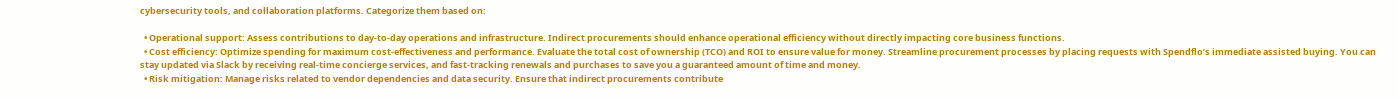cybersecurity tools, and collaboration platforms. Categorize them based on:

  • Operational support: Assess contributions to day-to-day operations and infrastructure. Indirect procurements should enhance operational efficiency without directly impacting core business functions.
  • Cost efficiency: Optimize spending for maximum cost-effectiveness and performance. Evaluate the total cost of ownership (TCO) and ROI to ensure value for money. Streamline procurement processes by placing requests with Spendflo’s immediate assisted buying. You can stay updated via Slack by receiving real-time concierge services, and fast-tracking renewals and purchases to save you a guaranteed amount of time and money.
  • Risk mitigation: Manage risks related to vendor dependencies and data security. Ensure that indirect procurements contribute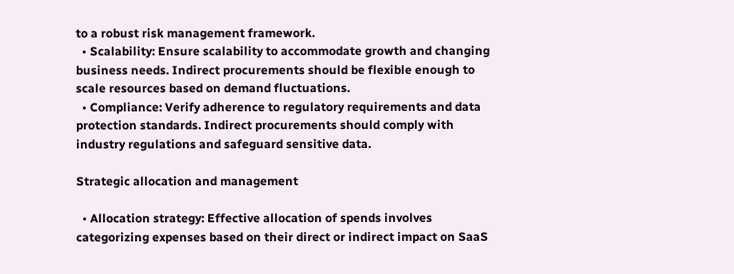to a robust risk management framework.
  • Scalability: Ensure scalability to accommodate growth and changing business needs. Indirect procurements should be flexible enough to scale resources based on demand fluctuations.
  • Compliance: Verify adherence to regulatory requirements and data protection standards. Indirect procurements should comply with industry regulations and safeguard sensitive data.

Strategic allocation and management

  • Allocation strategy: Effective allocation of spends involves categorizing expenses based on their direct or indirect impact on SaaS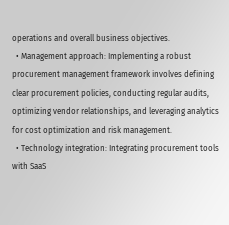operations and overall business objectives.
  • Management approach: Implementing a robust procurement management framework involves defining clear procurement policies, conducting regular audits, optimizing vendor relationships, and leveraging analytics for cost optimization and risk management.
  • Technology integration: Integrating procurement tools with SaaS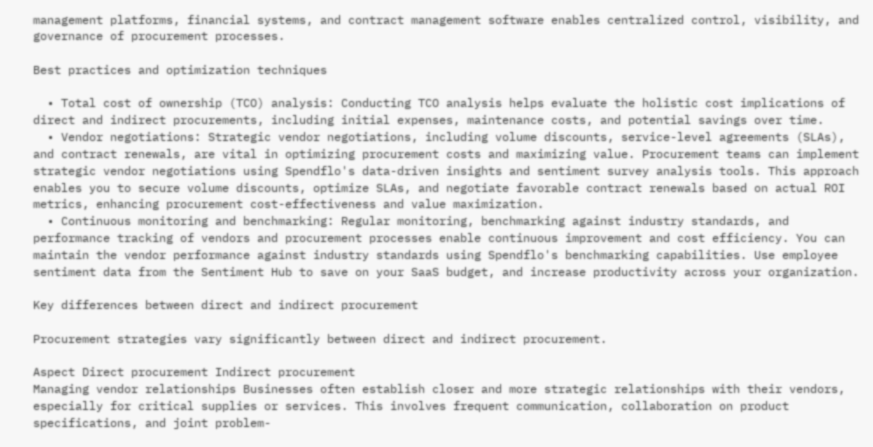management platforms, financial systems, and contract management software enables centralized control, visibility, and governance of procurement processes.

Best practices and optimization techniques

  • Total cost of ownership (TCO) analysis: Conducting TCO analysis helps evaluate the holistic cost implications of direct and indirect procurements, including initial expenses, maintenance costs, and potential savings over time.
  • Vendor negotiations: Strategic vendor negotiations, including volume discounts, service-level agreements (SLAs), and contract renewals, are vital in optimizing procurement costs and maximizing value. Procurement teams can implement strategic vendor negotiations using Spendflo's data-driven insights and sentiment survey analysis tools. This approach enables you to secure volume discounts, optimize SLAs, and negotiate favorable contract renewals based on actual ROI metrics, enhancing procurement cost-effectiveness and value maximization.
  • Continuous monitoring and benchmarking: Regular monitoring, benchmarking against industry standards, and performance tracking of vendors and procurement processes enable continuous improvement and cost efficiency. You can maintain the vendor performance against industry standards using Spendflo's benchmarking capabilities. Use employee sentiment data from the Sentiment Hub to save on your SaaS budget, and increase productivity across your organization.

Key differences between direct and indirect procurement

Procurement strategies vary significantly between direct and indirect procurement.

Aspect Direct procurement Indirect procurement
Managing vendor relationships Businesses often establish closer and more strategic relationships with their vendors, especially for critical supplies or services. This involves frequent communication, collaboration on product specifications, and joint problem-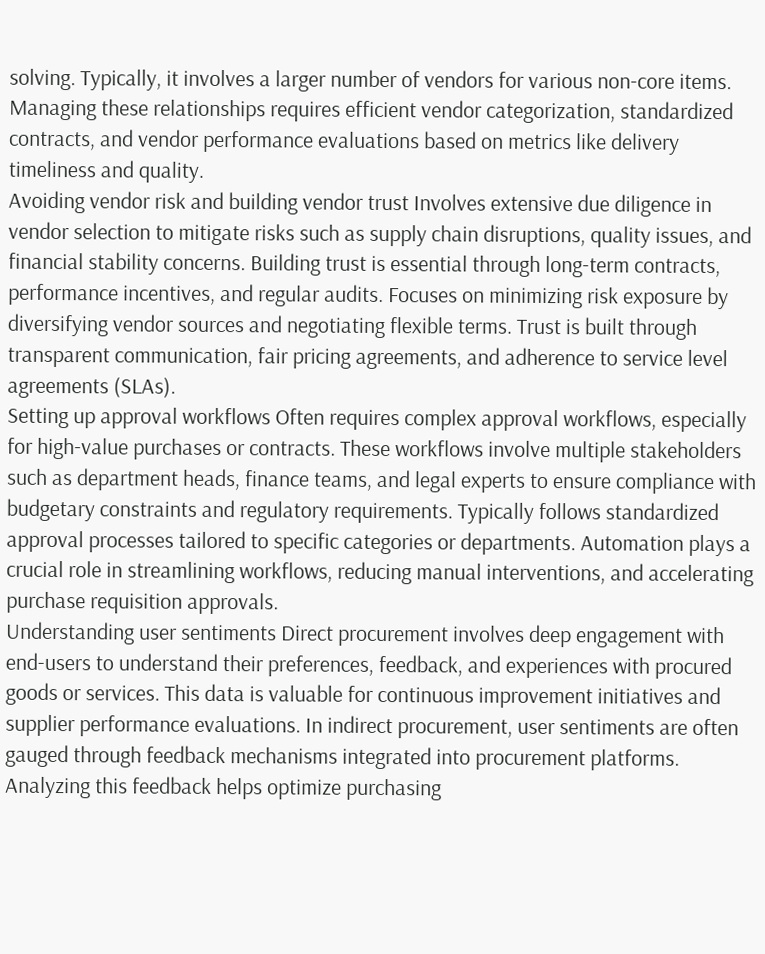solving. Typically, it involves a larger number of vendors for various non-core items. Managing these relationships requires efficient vendor categorization, standardized contracts, and vendor performance evaluations based on metrics like delivery timeliness and quality.
Avoiding vendor risk and building vendor trust Involves extensive due diligence in vendor selection to mitigate risks such as supply chain disruptions, quality issues, and financial stability concerns. Building trust is essential through long-term contracts, performance incentives, and regular audits. Focuses on minimizing risk exposure by diversifying vendor sources and negotiating flexible terms. Trust is built through transparent communication, fair pricing agreements, and adherence to service level agreements (SLAs).
Setting up approval workflows Often requires complex approval workflows, especially for high-value purchases or contracts. These workflows involve multiple stakeholders such as department heads, finance teams, and legal experts to ensure compliance with budgetary constraints and regulatory requirements. Typically follows standardized approval processes tailored to specific categories or departments. Automation plays a crucial role in streamlining workflows, reducing manual interventions, and accelerating purchase requisition approvals.
Understanding user sentiments Direct procurement involves deep engagement with end-users to understand their preferences, feedback, and experiences with procured goods or services. This data is valuable for continuous improvement initiatives and supplier performance evaluations. In indirect procurement, user sentiments are often gauged through feedback mechanisms integrated into procurement platforms. Analyzing this feedback helps optimize purchasing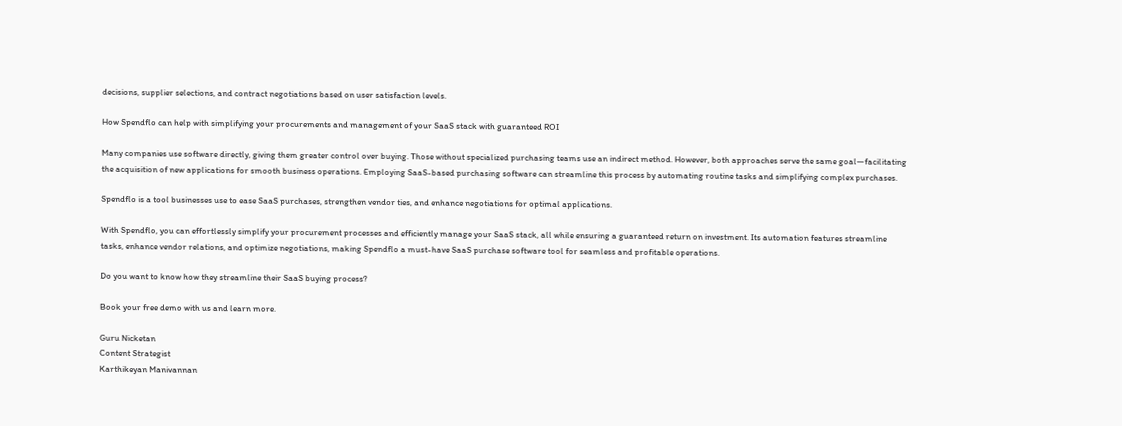decisions, supplier selections, and contract negotiations based on user satisfaction levels.

How Spendflo can help with simplifying your procurements and management of your SaaS stack with guaranteed ROI

Many companies use software directly, giving them greater control over buying. Those without specialized purchasing teams use an indirect method. However, both approaches serve the same goal—facilitating the acquisition of new applications for smooth business operations. Employing SaaS-based purchasing software can streamline this process by automating routine tasks and simplifying complex purchases.

Spendflo is a tool businesses use to ease SaaS purchases, strengthen vendor ties, and enhance negotiations for optimal applications.

With Spendflo, you can effortlessly simplify your procurement processes and efficiently manage your SaaS stack, all while ensuring a guaranteed return on investment. Its automation features streamline tasks, enhance vendor relations, and optimize negotiations, making Spendflo a must-have SaaS purchase software tool for seamless and profitable operations.

Do you want to know how they streamline their SaaS buying process?

Book your free demo with us and learn more.

Guru Nicketan
Content Strategist
Karthikeyan Manivannan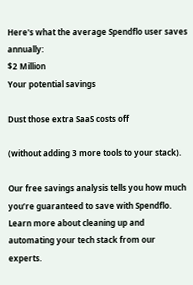Here's what the average Spendflo user saves annually:
$2 Million
Your potential savings

Dust those extra SaaS costs off

(without adding 3 more tools to your stack).

Our free savings analysis tells you how much you’re guaranteed to save with Spendflo. Learn more about cleaning up and automating your tech stack from our experts.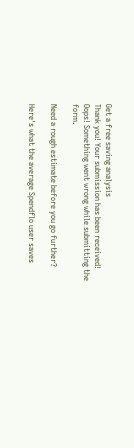Get a free saving analysis
Thank you! Your submission has been received!
Oops! Something went wrong while submitting the form.

Need a rough estimate before you go further?

Here's what the average Spendflo user saves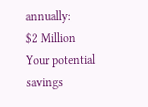annually:
$2 Million
Your potential savings